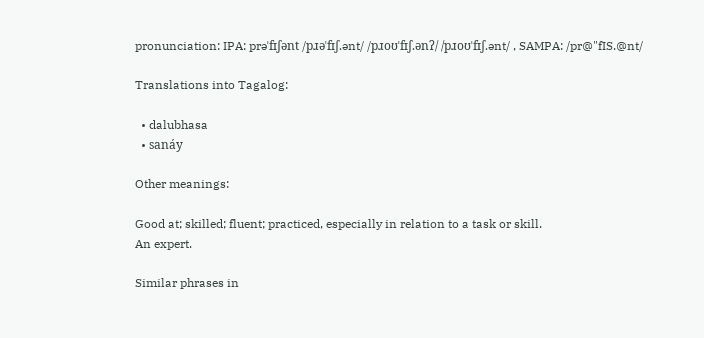pronunciation: IPA: prəˈfɪʃənt /pɹəˈfɪʃ.ənt/ /pɹoʊˈfɪʃ.ənʔ/ /pɹoʊˈfɪʃ.ənt/ , SAMPA: /pr@"fIS.@nt/

Translations into Tagalog:

  • dalubhasa
  • sanáy

Other meanings:

Good at; skilled; fluent; practiced, especially in relation to a task or skill.
An expert.

Similar phrases in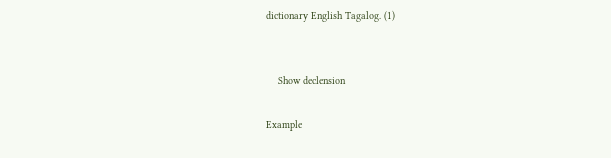dictionary English Tagalog. (1)


    Show declension

Example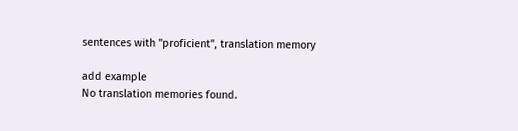sentences with "proficient", translation memory

add example
No translation memories found.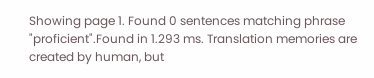Showing page 1. Found 0 sentences matching phrase "proficient".Found in 1.293 ms. Translation memories are created by human, but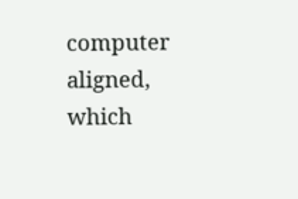computer aligned, which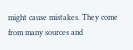might cause mistakes. They come from many sources and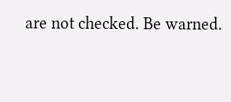are not checked. Be warned.